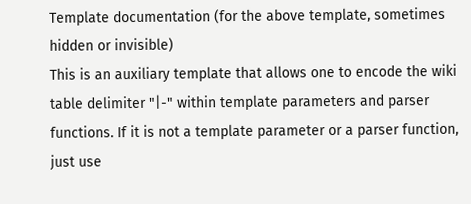Template documentation (for the above template, sometimes hidden or invisible)
This is an auxiliary template that allows one to encode the wiki table delimiter "|-" within template parameters and parser functions. If it is not a template parameter or a parser function, just use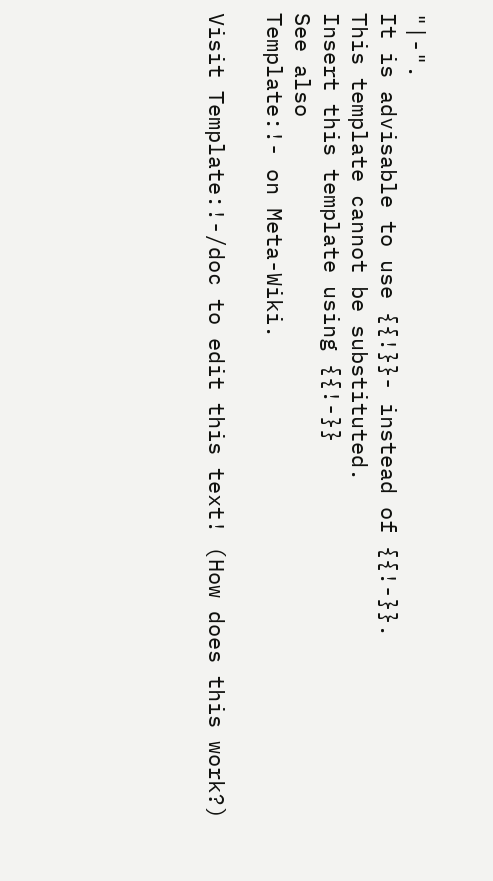"|-".
It is advisable to use {{!}}- instead of {{!-}}.
This template cannot be substituted.
Insert this template using {{!-}}
See also
Template:!- on Meta-Wiki.

Visit Template:!-/doc to edit this text! (How does this work?)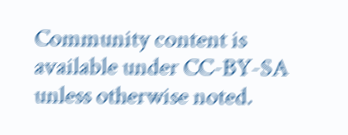Community content is available under CC-BY-SA unless otherwise noted.